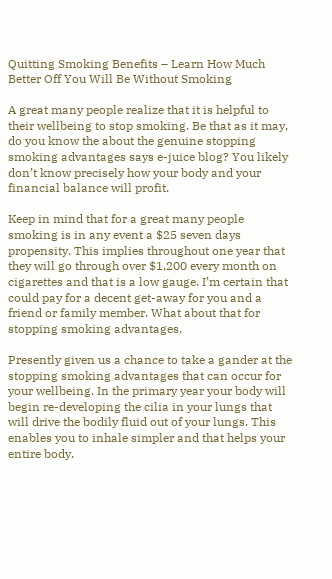Quitting Smoking Benefits – Learn How Much Better Off You Will Be Without Smoking

A great many people realize that it is helpful to their wellbeing to stop smoking. Be that as it may, do you know the about the genuine stopping smoking advantages says e-juice blog? You likely don’t know precisely how your body and your financial balance will profit.

Keep in mind that for a great many people smoking is in any event a $25 seven days propensity. This implies throughout one year that they will go through over $1,200 every month on cigarettes and that is a low gauge. I’m certain that could pay for a decent get-away for you and a friend or family member. What about that for stopping smoking advantages.

Presently given us a chance to take a gander at the stopping smoking advantages that can occur for your wellbeing. In the primary year your body will begin re-developing the cilia in your lungs that will drive the bodily fluid out of your lungs. This enables you to inhale simpler and that helps your entire body.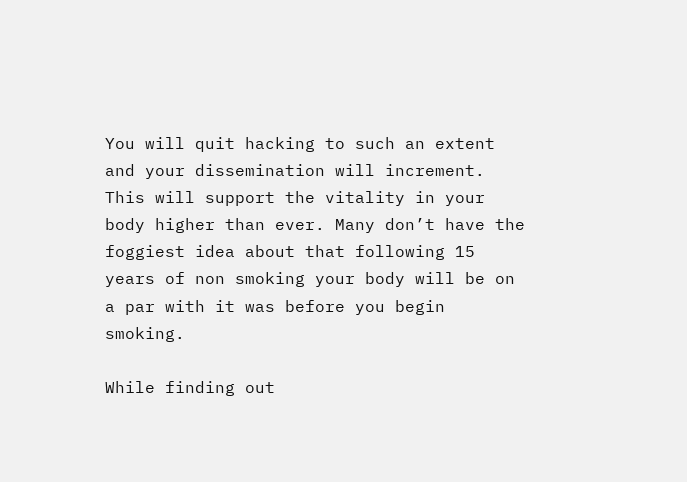You will quit hacking to such an extent and your dissemination will increment. This will support the vitality in your body higher than ever. Many don’t have the foggiest idea about that following 15 years of non smoking your body will be on a par with it was before you begin smoking.

While finding out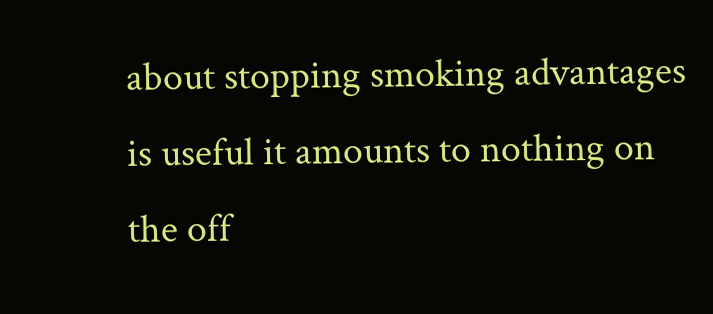about stopping smoking advantages is useful it amounts to nothing on the off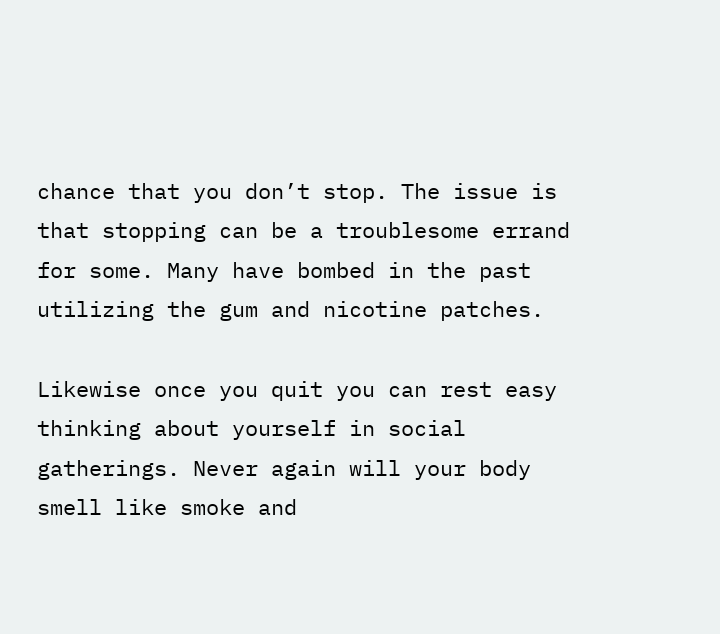chance that you don’t stop. The issue is that stopping can be a troublesome errand for some. Many have bombed in the past utilizing the gum and nicotine patches.

Likewise once you quit you can rest easy thinking about yourself in social gatherings. Never again will your body smell like smoke and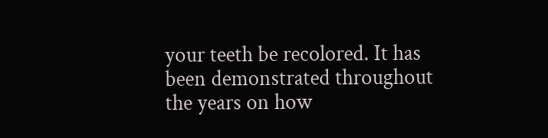your teeth be recolored. It has been demonstrated throughout the years on how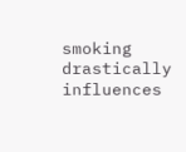smoking drastically influences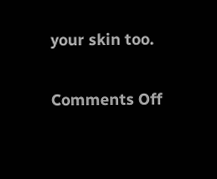your skin too.

Comments Off